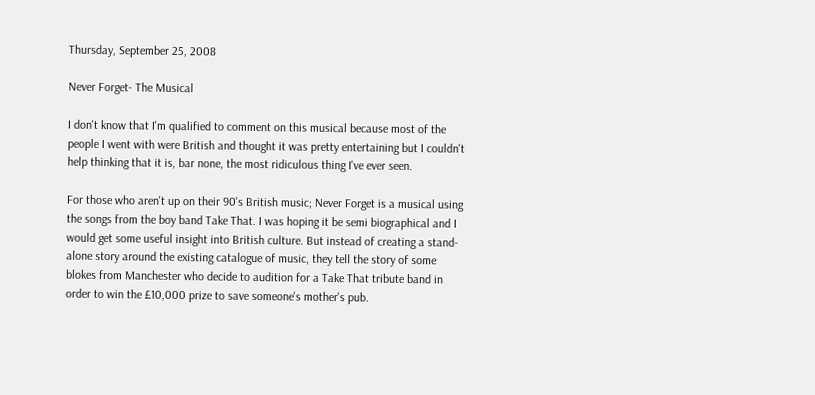Thursday, September 25, 2008

Never Forget- The Musical

I don't know that I'm qualified to comment on this musical because most of the people I went with were British and thought it was pretty entertaining but I couldn't help thinking that it is, bar none, the most ridiculous thing I've ever seen.

For those who aren't up on their 90's British music; Never Forget is a musical using the songs from the boy band Take That. I was hoping it be semi biographical and I would get some useful insight into British culture. But instead of creating a stand-alone story around the existing catalogue of music, they tell the story of some blokes from Manchester who decide to audition for a Take That tribute band in order to win the £10,000 prize to save someone's mother's pub.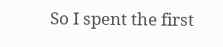So I spent the first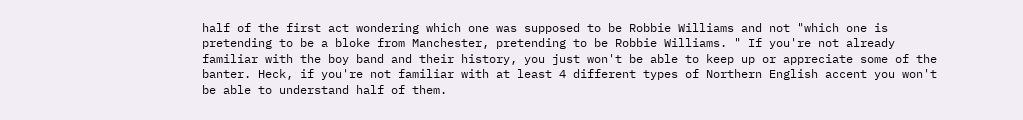half of the first act wondering which one was supposed to be Robbie Williams and not "which one is pretending to be a bloke from Manchester, pretending to be Robbie Williams. " If you're not already familiar with the boy band and their history, you just won't be able to keep up or appreciate some of the banter. Heck, if you're not familiar with at least 4 different types of Northern English accent you won't be able to understand half of them.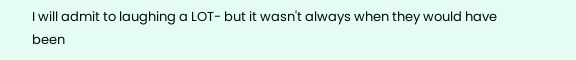I will admit to laughing a LOT- but it wasn't always when they would have been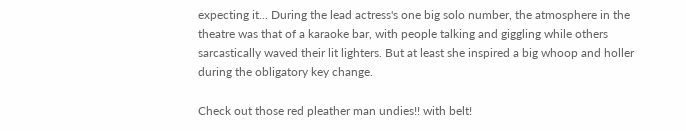expecting it... During the lead actress's one big solo number, the atmosphere in the theatre was that of a karaoke bar, with people talking and giggling while others sarcastically waved their lit lighters. But at least she inspired a big whoop and holler during the obligatory key change.

Check out those red pleather man undies!! with belt!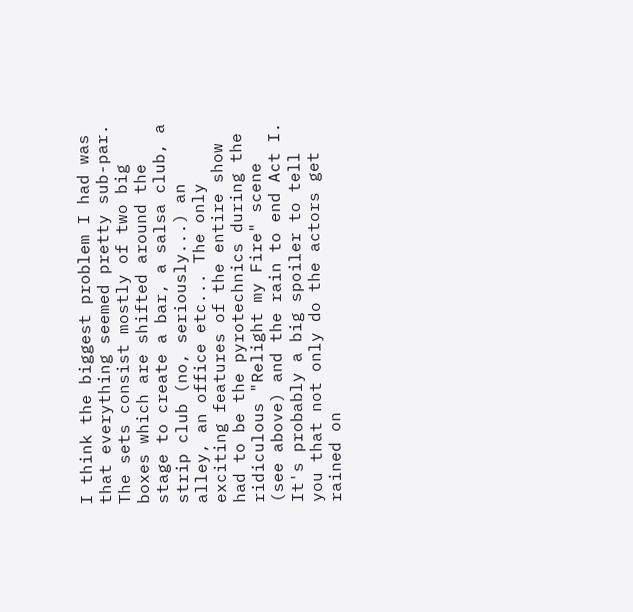I think the biggest problem I had was that everything seemed pretty sub-par. The sets consist mostly of two big boxes which are shifted around the stage to create a bar, a salsa club, a strip club (no, seriously...) an alley, an office etc... The only exciting features of the entire show had to be the pyrotechnics during the ridiculous "Relight my Fire" scene (see above) and the rain to end Act I. It's probably a big spoiler to tell you that not only do the actors get rained on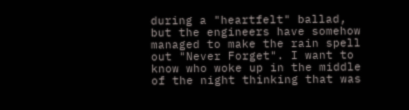during a "heartfelt" ballad, but the engineers have somehow managed to make the rain spell out "Never Forget". I want to know who woke up in the middle of the night thinking that was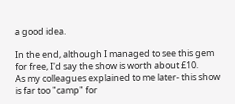a good idea.

In the end, although I managed to see this gem for free, I'd say the show is worth about £10.
As my colleagues explained to me later- this show is far too "camp" for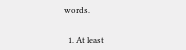words.


  1. At least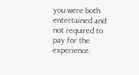you were both entertained and not required to pay for the experience.